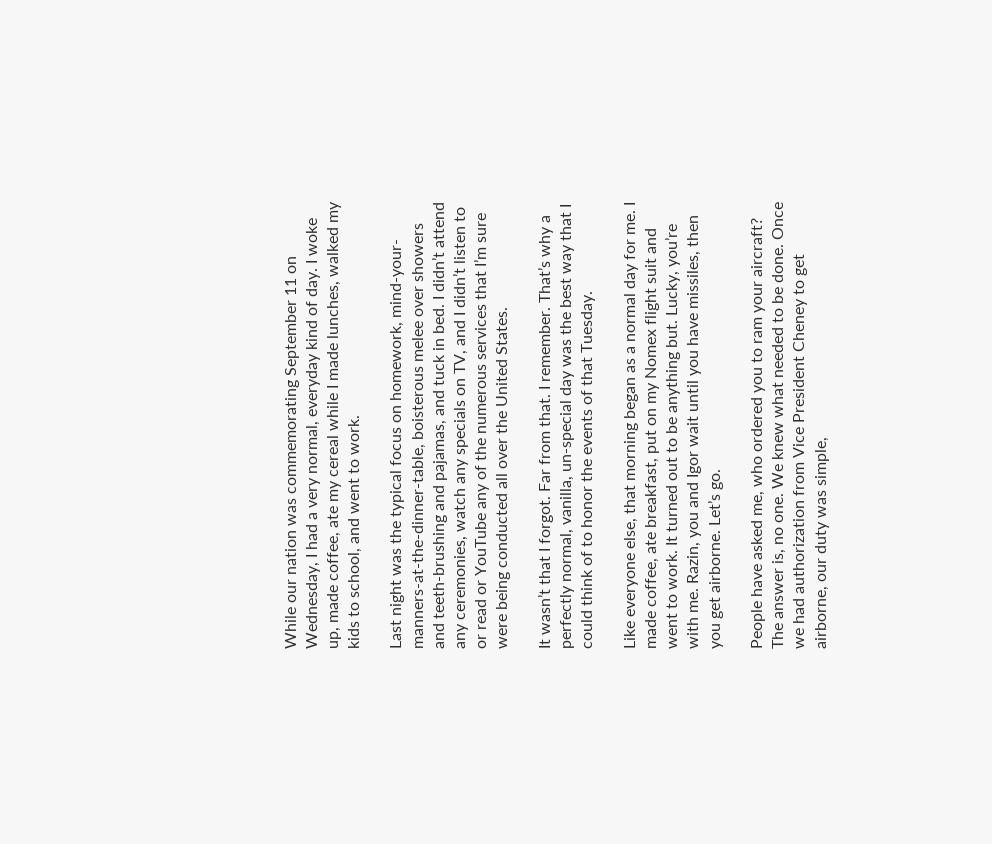While our nation was commemorating September 11 on Wednesday, I had a very normal, everyday kind of day. I woke up, made coffee, ate my cereal while I made lunches, walked my kids to school, and went to work.

Last night was the typical focus on homework, mind-your-manners-at-the-dinner-table, boisterous melee over showers and teeth-brushing and pajamas, and tuck in bed. I didn’t attend any ceremonies, watch any specials on TV, and I didn’t listen to or read or YouTube any of the numerous services that I’m sure were being conducted all over the United States.

It wasn’t that I forgot. Far from that. I remember. That’s why a perfectly normal, vanilla, un-special day was the best way that I could think of to honor the events of that Tuesday.

Like everyone else, that morning began as a normal day for me. I made coffee, ate breakfast, put on my Nomex flight suit and went to work. It turned out to be anything but. Lucky, you’re with me. Razin, you and Igor wait until you have missiles, then you get airborne. Let’s go.

People have asked me, who ordered you to ram your aircraft? The answer is, no one. We knew what needed to be done. Once we had authorization from Vice President Cheney to get airborne, our duty was simple,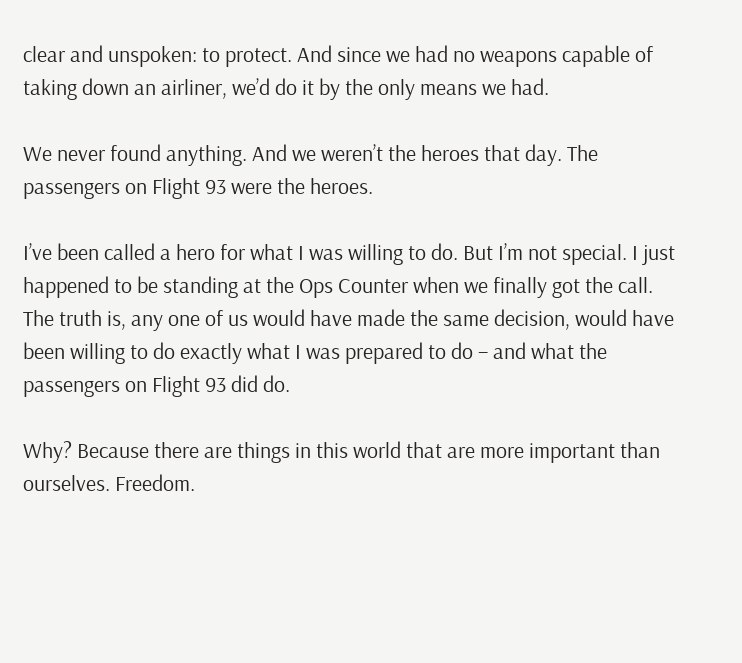clear and unspoken: to protect. And since we had no weapons capable of taking down an airliner, we’d do it by the only means we had.

We never found anything. And we weren’t the heroes that day. The passengers on Flight 93 were the heroes.

I’ve been called a hero for what I was willing to do. But I’m not special. I just happened to be standing at the Ops Counter when we finally got the call. The truth is, any one of us would have made the same decision, would have been willing to do exactly what I was prepared to do – and what the passengers on Flight 93 did do.

Why? Because there are things in this world that are more important than ourselves. Freedom.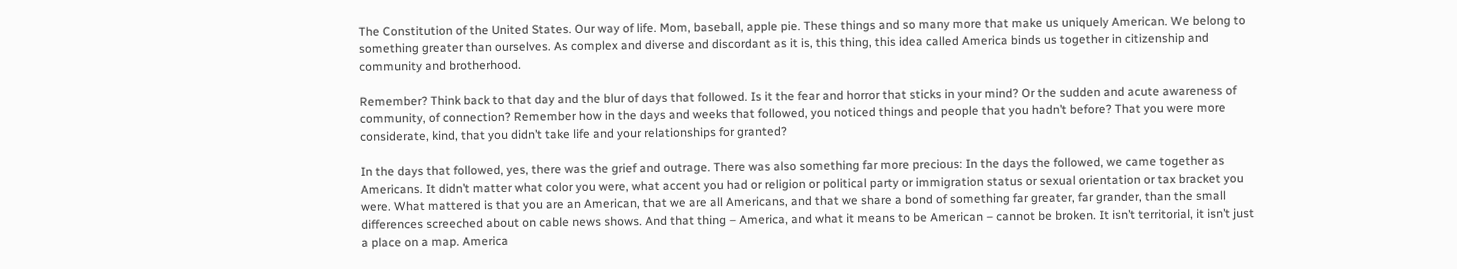The Constitution of the United States. Our way of life. Mom, baseball, apple pie. These things and so many more that make us uniquely American. We belong to something greater than ourselves. As complex and diverse and discordant as it is, this thing, this idea called America binds us together in citizenship and community and brotherhood.

Remember? Think back to that day and the blur of days that followed. Is it the fear and horror that sticks in your mind? Or the sudden and acute awareness of community, of connection? Remember how in the days and weeks that followed, you noticed things and people that you hadn’t before? That you were more considerate, kind, that you didn’t take life and your relationships for granted?

In the days that followed, yes, there was the grief and outrage. There was also something far more precious: In the days the followed, we came together as Americans. It didn’t matter what color you were, what accent you had or religion or political party or immigration status or sexual orientation or tax bracket you were. What mattered is that you are an American, that we are all Americans, and that we share a bond of something far greater, far grander, than the small differences screeched about on cable news shows. And that thing – America, and what it means to be American – cannot be broken. It isn’t territorial, it isn’t just a place on a map. America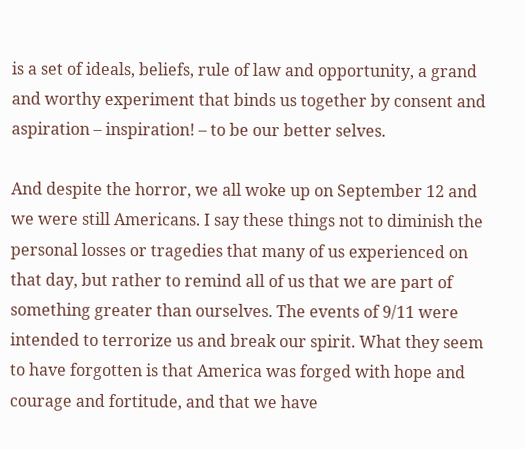is a set of ideals, beliefs, rule of law and opportunity, a grand and worthy experiment that binds us together by consent and aspiration – inspiration! – to be our better selves.

And despite the horror, we all woke up on September 12 and we were still Americans. I say these things not to diminish the personal losses or tragedies that many of us experienced on that day, but rather to remind all of us that we are part of something greater than ourselves. The events of 9/11 were intended to terrorize us and break our spirit. What they seem to have forgotten is that America was forged with hope and courage and fortitude, and that we have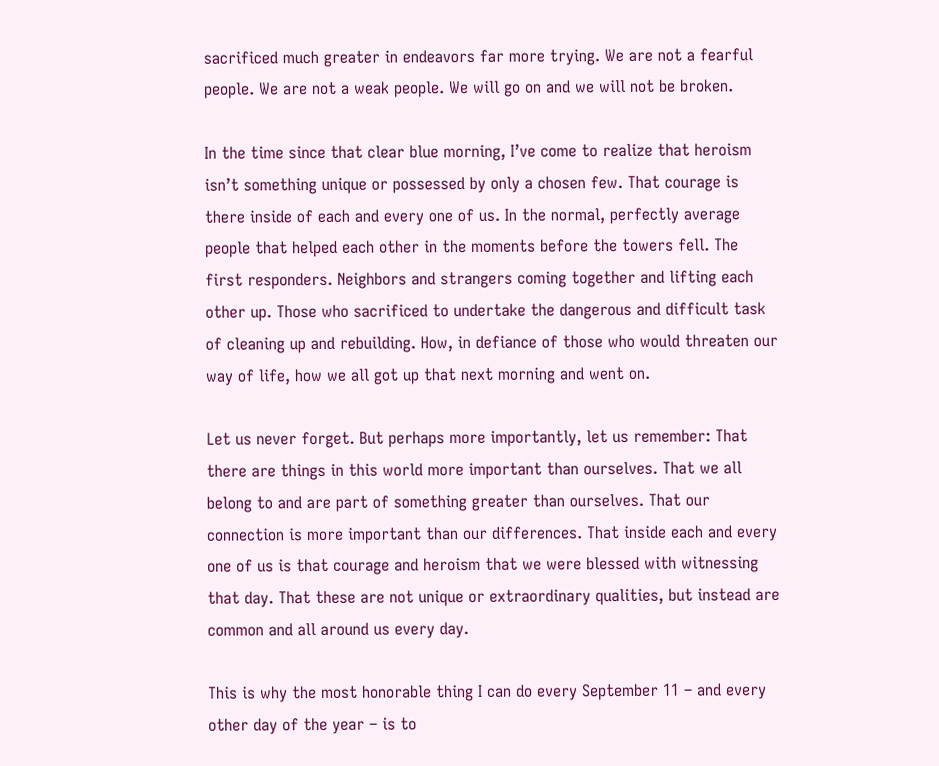sacrificed much greater in endeavors far more trying. We are not a fearful people. We are not a weak people. We will go on and we will not be broken.

In the time since that clear blue morning, I’ve come to realize that heroism isn’t something unique or possessed by only a chosen few. That courage is there inside of each and every one of us. In the normal, perfectly average people that helped each other in the moments before the towers fell. The first responders. Neighbors and strangers coming together and lifting each other up. Those who sacrificed to undertake the dangerous and difficult task of cleaning up and rebuilding. How, in defiance of those who would threaten our way of life, how we all got up that next morning and went on.

Let us never forget. But perhaps more importantly, let us remember: That there are things in this world more important than ourselves. That we all belong to and are part of something greater than ourselves. That our connection is more important than our differences. That inside each and every one of us is that courage and heroism that we were blessed with witnessing that day. That these are not unique or extraordinary qualities, but instead are common and all around us every day.

This is why the most honorable thing I can do every September 11 – and every other day of the year – is to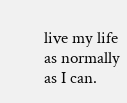live my life as normally as I can.